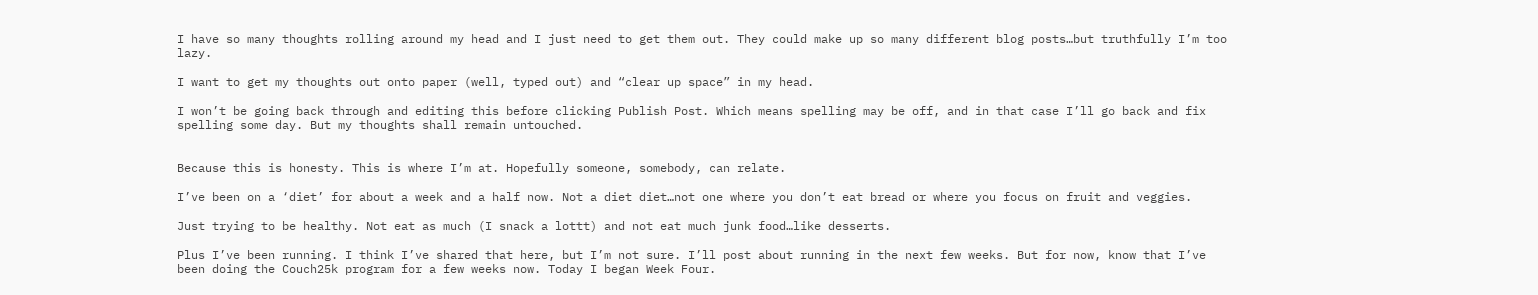I have so many thoughts rolling around my head and I just need to get them out. They could make up so many different blog posts…but truthfully I’m too lazy.

I want to get my thoughts out onto paper (well, typed out) and “clear up space” in my head.

I won’t be going back through and editing this before clicking Publish Post. Which means spelling may be off, and in that case I’ll go back and fix spelling some day. But my thoughts shall remain untouched.


Because this is honesty. This is where I’m at. Hopefully someone, somebody, can relate.

I’ve been on a ‘diet’ for about a week and a half now. Not a diet diet…not one where you don’t eat bread or where you focus on fruit and veggies.

Just trying to be healthy. Not eat as much (I snack a lottt) and not eat much junk food…like desserts.

Plus I’ve been running. I think I’ve shared that here, but I’m not sure. I’ll post about running in the next few weeks. But for now, know that I’ve been doing the Couch25k program for a few weeks now. Today I began Week Four.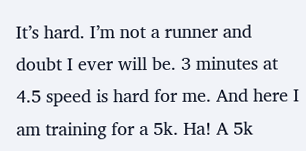It’s hard. I’m not a runner and doubt I ever will be. 3 minutes at 4.5 speed is hard for me. And here I am training for a 5k. Ha! A 5k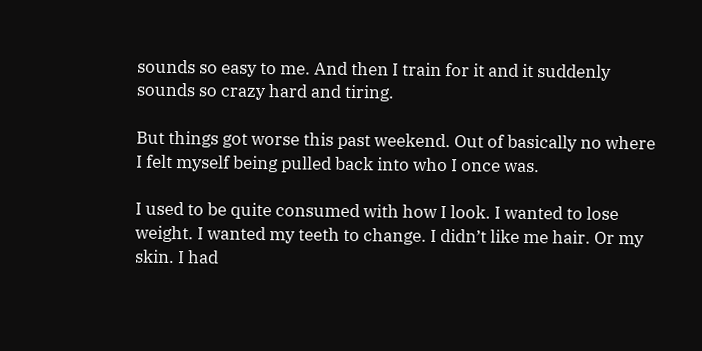sounds so easy to me. And then I train for it and it suddenly sounds so crazy hard and tiring.

But things got worse this past weekend. Out of basically no where I felt myself being pulled back into who I once was.

I used to be quite consumed with how I look. I wanted to lose weight. I wanted my teeth to change. I didn’t like me hair. Or my skin. I had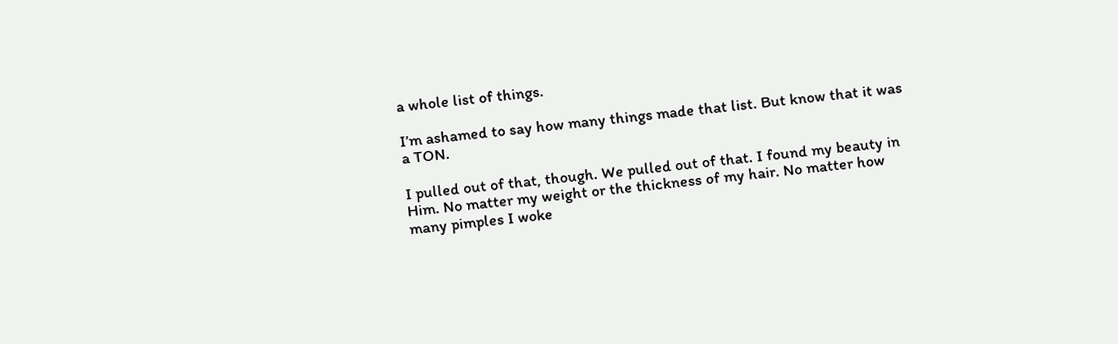a whole list of things.

I’m ashamed to say how many things made that list. But know that it was a TON.

I pulled out of that, though. We pulled out of that. I found my beauty in Him. No matter my weight or the thickness of my hair. No matter how many pimples I woke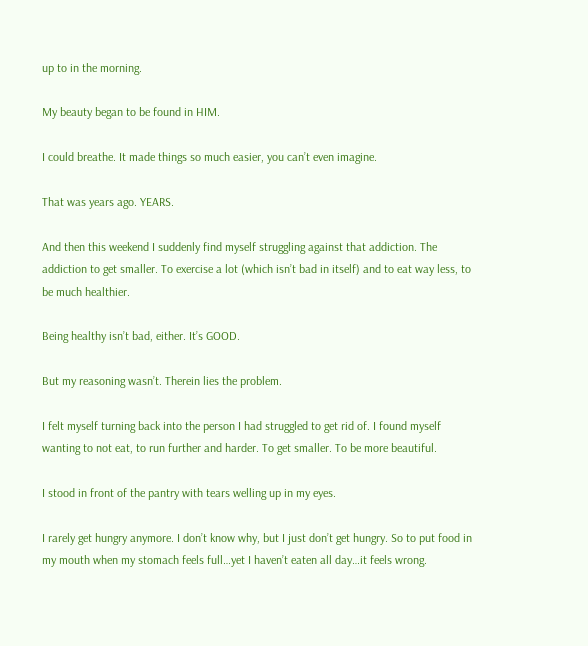up to in the morning.

My beauty began to be found in HIM.

I could breathe. It made things so much easier, you can’t even imagine.

That was years ago. YEARS.

And then this weekend I suddenly find myself struggling against that addiction. The addiction to get smaller. To exercise a lot (which isn’t bad in itself) and to eat way less, to be much healthier.

Being healthy isn’t bad, either. It’s GOOD.

But my reasoning wasn’t. Therein lies the problem.

I felt myself turning back into the person I had struggled to get rid of. I found myself wanting to not eat, to run further and harder. To get smaller. To be more beautiful.

I stood in front of the pantry with tears welling up in my eyes.

I rarely get hungry anymore. I don’t know why, but I just don’t get hungry. So to put food in my mouth when my stomach feels full…yet I haven’t eaten all day…it feels wrong.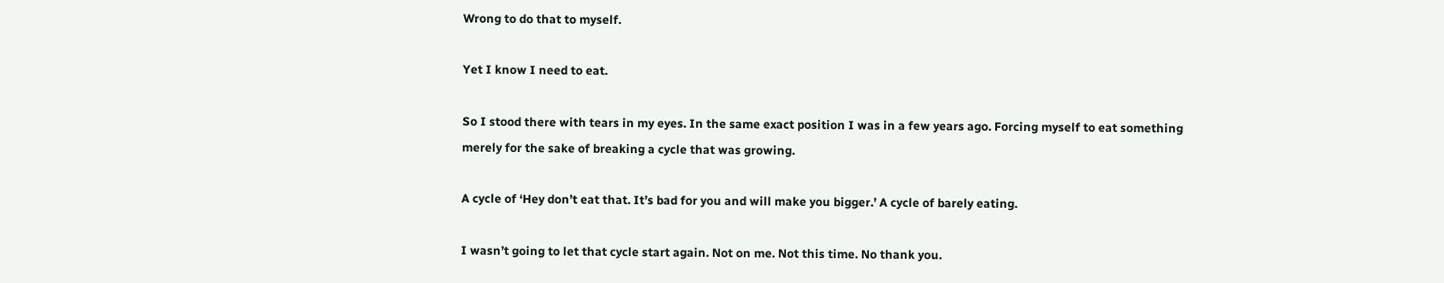Wrong to do that to myself.

Yet I know I need to eat.

So I stood there with tears in my eyes. In the same exact position I was in a few years ago. Forcing myself to eat something merely for the sake of breaking a cycle that was growing.

A cycle of ‘Hey don’t eat that. It’s bad for you and will make you bigger.’ A cycle of barely eating.

I wasn’t going to let that cycle start again. Not on me. Not this time. No thank you.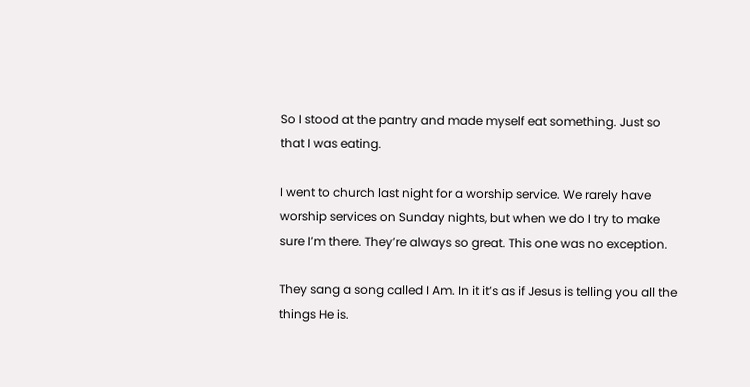So I stood at the pantry and made myself eat something. Just so that I was eating.

I went to church last night for a worship service. We rarely have worship services on Sunday nights, but when we do I try to make sure I’m there. They’re always so great. This one was no exception.

They sang a song called I Am. In it it’s as if Jesus is telling you all the things He is.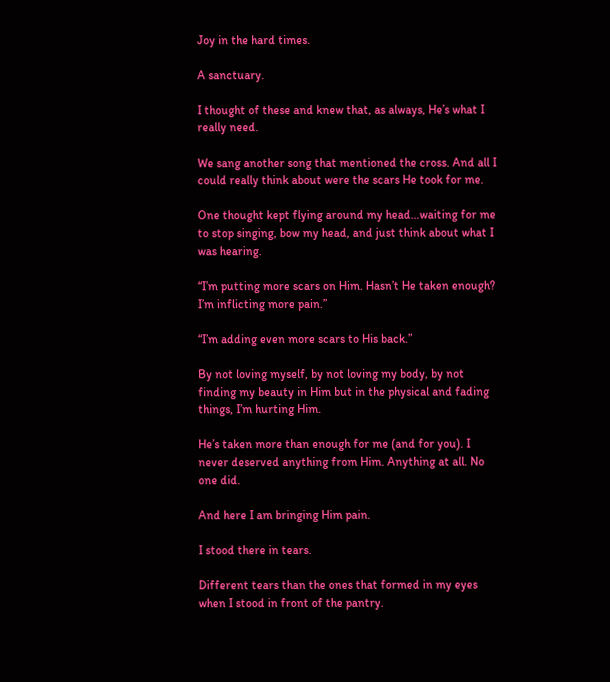Joy in the hard times.

A sanctuary.

I thought of these and knew that, as always, He’s what I really need.

We sang another song that mentioned the cross. And all I could really think about were the scars He took for me.

One thought kept flying around my head…waiting for me to stop singing, bow my head, and just think about what I was hearing.

“I’m putting more scars on Him. Hasn’t He taken enough? I’m inflicting more pain.”

“I’m adding even more scars to His back.”

By not loving myself, by not loving my body, by not finding my beauty in Him but in the physical and fading things, I’m hurting Him.

He’s taken more than enough for me (and for you). I never deserved anything from Him. Anything at all. No one did.

And here I am bringing Him pain.

I stood there in tears.

Different tears than the ones that formed in my eyes when I stood in front of the pantry.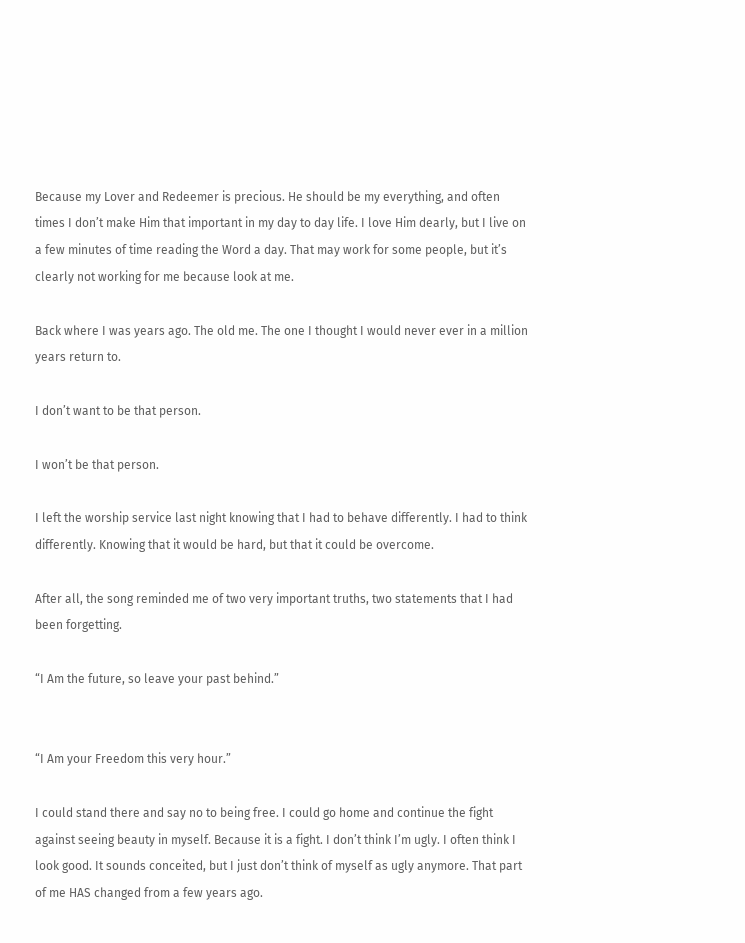Because my Lover and Redeemer is precious. He should be my everything, and often times I don’t make Him that important in my day to day life. I love Him dearly, but I live on a few minutes of time reading the Word a day. That may work for some people, but it’s clearly not working for me because look at me.

Back where I was years ago. The old me. The one I thought I would never ever in a million years return to.

I don’t want to be that person.

I won’t be that person.

I left the worship service last night knowing that I had to behave differently. I had to think differently. Knowing that it would be hard, but that it could be overcome.

After all, the song reminded me of two very important truths, two statements that I had been forgetting.

“I Am the future, so leave your past behind.”


“I Am your Freedom this very hour.”

I could stand there and say no to being free. I could go home and continue the fight against seeing beauty in myself. Because it is a fight. I don’t think I’m ugly. I often think I look good. It sounds conceited, but I just don’t think of myself as ugly anymore. That part of me HAS changed from a few years ago.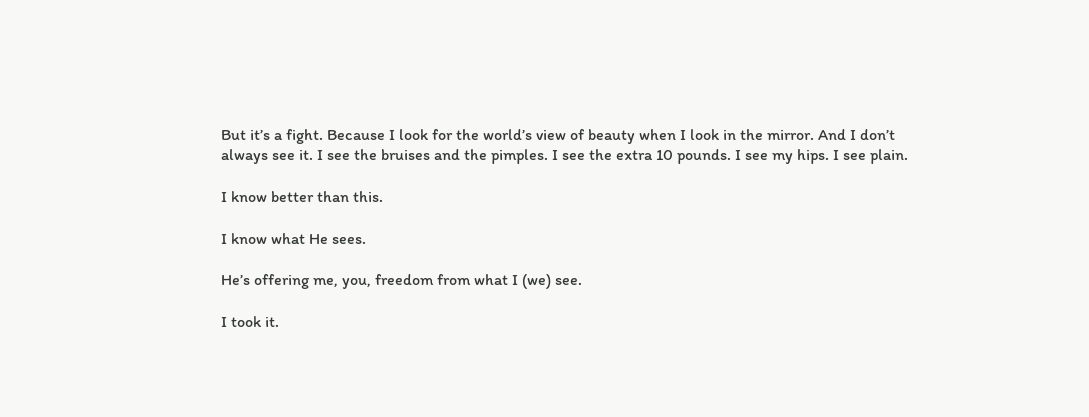But it’s a fight. Because I look for the world’s view of beauty when I look in the mirror. And I don’t always see it. I see the bruises and the pimples. I see the extra 10 pounds. I see my hips. I see plain.

I know better than this.

I know what He sees.

He’s offering me, you, freedom from what I (we) see.

I took it.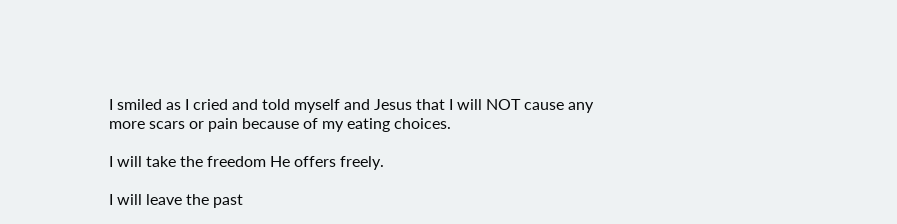I smiled as I cried and told myself and Jesus that I will NOT cause any more scars or pain because of my eating choices.

I will take the freedom He offers freely.

I will leave the past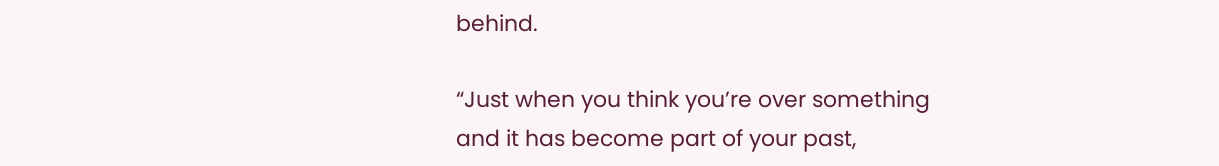behind.

“Just when you think you’re over something and it has become part of your past,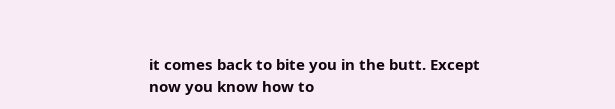it comes back to bite you in the butt. Except now you know how to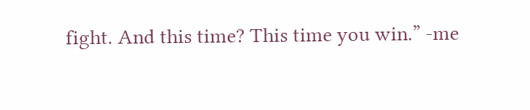fight. And this time? This time you win.” -me